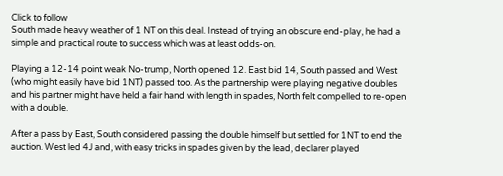Click to follow
South made heavy weather of 1 NT on this deal. Instead of trying an obscure end-play, he had a simple and practical route to success which was at least odds-on.

Playing a 12-14 point weak No-trump, North opened 12. East bid 14, South passed and West (who might easily have bid 1NT) passed too. As the partnership were playing negative doubles and his partner might have held a fair hand with length in spades, North felt compelled to re-open with a double.

After a pass by East, South considered passing the double himself but settled for 1NT to end the auction. West led 4J and, with easy tricks in spades given by the lead, declarer played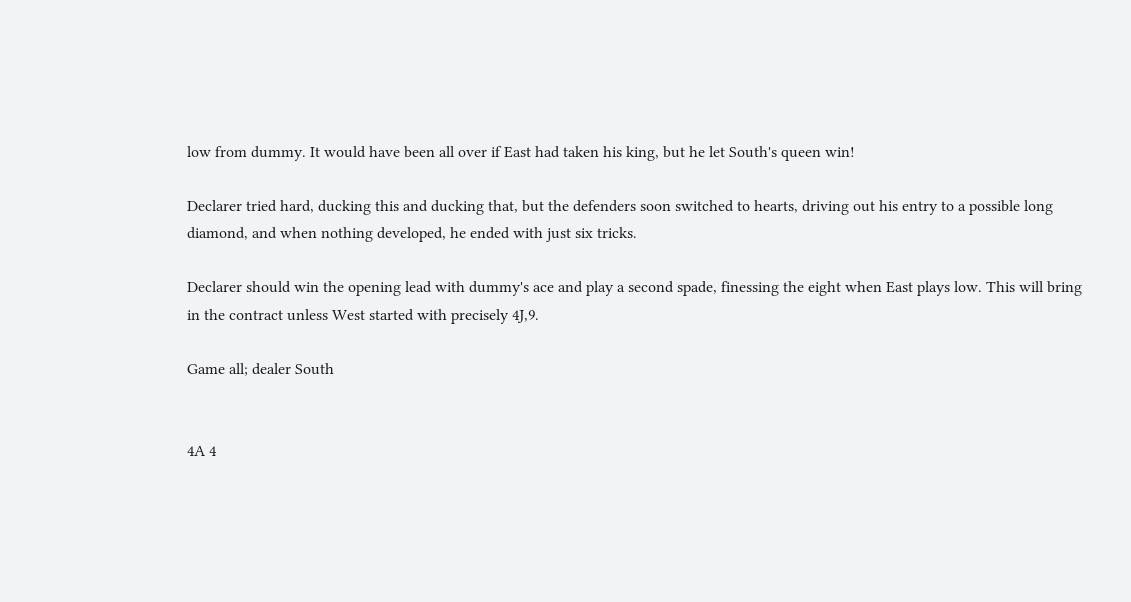low from dummy. It would have been all over if East had taken his king, but he let South's queen win!

Declarer tried hard, ducking this and ducking that, but the defenders soon switched to hearts, driving out his entry to a possible long diamond, and when nothing developed, he ended with just six tricks.

Declarer should win the opening lead with dummy's ace and play a second spade, finessing the eight when East plays low. This will bring in the contract unless West started with precisely 4J,9.

Game all; dealer South


4A 4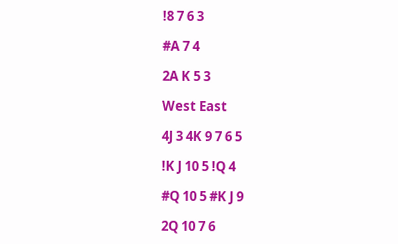!8 7 6 3

#A 7 4

2A K 5 3

West East

4J 3 4K 9 7 6 5

!K J 10 5 !Q 4

#Q 10 5 #K J 9

2Q 10 7 6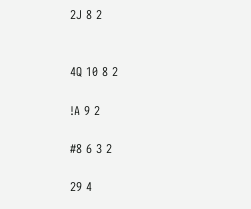2J 8 2


4Q 10 8 2

!A 9 2

#8 6 3 2

29 4